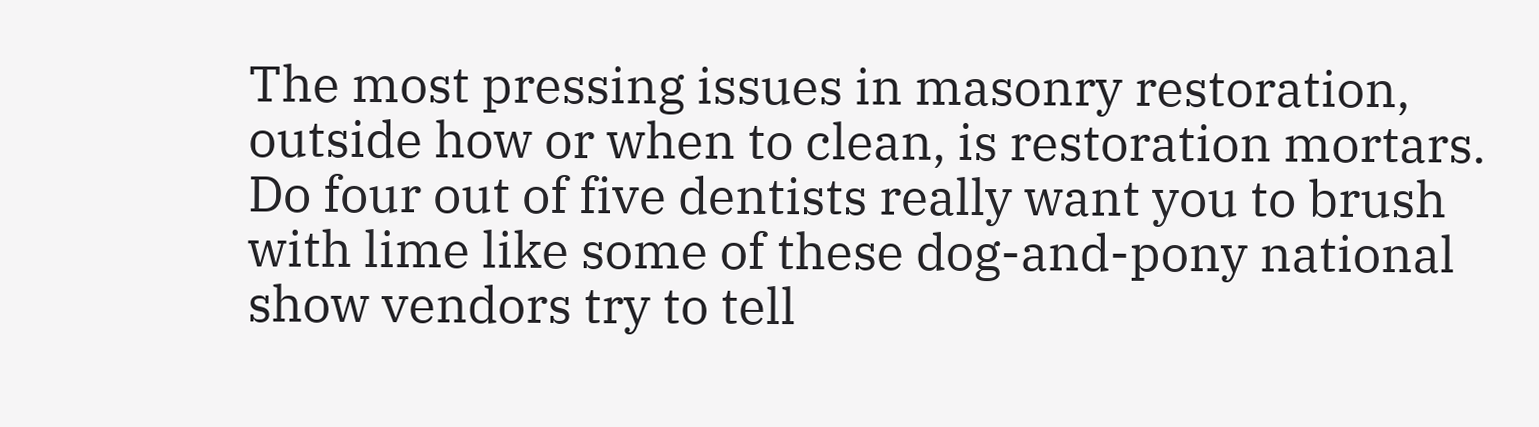The most pressing issues in masonry restoration, outside how or when to clean, is restoration mortars. Do four out of five dentists really want you to brush with lime like some of these dog-and-pony national show vendors try to tell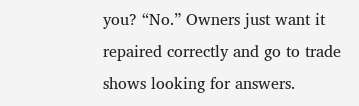you? “No.” Owners just want it repaired correctly and go to trade shows looking for answers.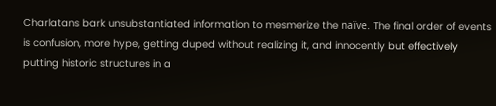Charlatans bark unsubstantiated information to mesmerize the naïve. The final order of events is confusion, more hype, getting duped without realizing it, and innocently but effectively putting historic structures in a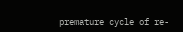premature cycle of re-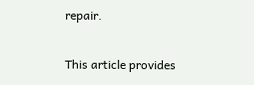repair.

This article provides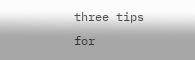three tips for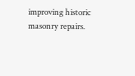improving historic masonry repairs.